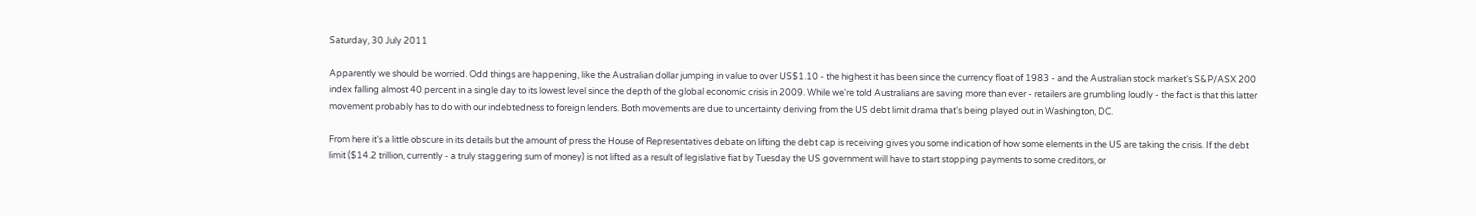Saturday, 30 July 2011

Apparently we should be worried. Odd things are happening, like the Australian dollar jumping in value to over US$1.10 - the highest it has been since the currency float of 1983 - and the Australian stock market's S&P/ASX 200 index falling almost 40 percent in a single day to its lowest level since the depth of the global economic crisis in 2009. While we're told Australians are saving more than ever - retailers are grumbling loudly - the fact is that this latter movement probably has to do with our indebtedness to foreign lenders. Both movements are due to uncertainty deriving from the US debt limit drama that's being played out in Washington, DC.

From here it's a little obscure in its details but the amount of press the House of Representatives debate on lifting the debt cap is receiving gives you some indication of how some elements in the US are taking the crisis. If the debt limit ($14.2 trillion, currently - a truly staggering sum of money) is not lifted as a result of legislative fiat by Tuesday the US government will have to start stopping payments to some creditors, or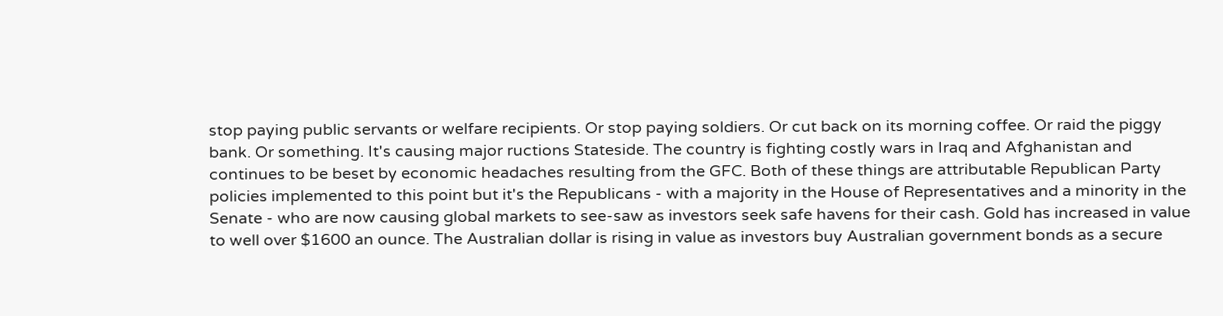stop paying public servants or welfare recipients. Or stop paying soldiers. Or cut back on its morning coffee. Or raid the piggy bank. Or something. It's causing major ructions Stateside. The country is fighting costly wars in Iraq and Afghanistan and continues to be beset by economic headaches resulting from the GFC. Both of these things are attributable Republican Party policies implemented to this point but it's the Republicans - with a majority in the House of Representatives and a minority in the Senate - who are now causing global markets to see-saw as investors seek safe havens for their cash. Gold has increased in value to well over $1600 an ounce. The Australian dollar is rising in value as investors buy Australian government bonds as a secure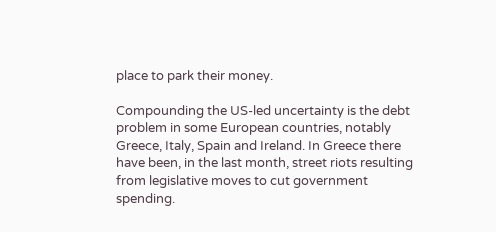place to park their money.

Compounding the US-led uncertainty is the debt problem in some European countries, notably Greece, Italy, Spain and Ireland. In Greece there have been, in the last month, street riots resulting from legislative moves to cut government spending.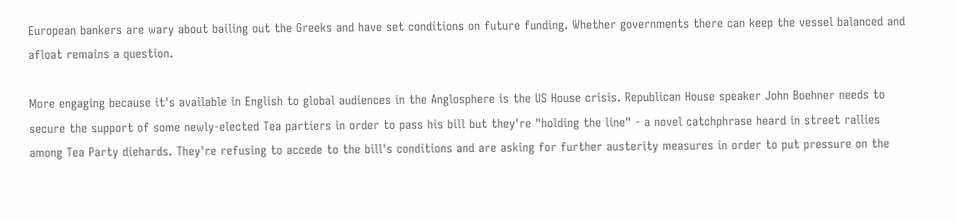European bankers are wary about bailing out the Greeks and have set conditions on future funding. Whether governments there can keep the vessel balanced and afloat remains a question.

More engaging because it's available in English to global audiences in the Anglosphere is the US House crisis. Republican House speaker John Boehner needs to secure the support of some newly-elected Tea partiers in order to pass his bill but they're "holding the line" - a novel catchphrase heard in street rallies among Tea Party diehards. They're refusing to accede to the bill's conditions and are asking for further austerity measures in order to put pressure on the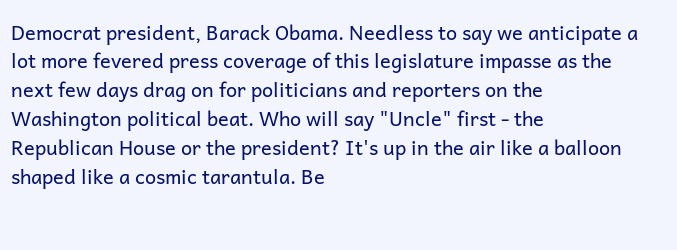Democrat president, Barack Obama. Needless to say we anticipate a lot more fevered press coverage of this legislature impasse as the next few days drag on for politicians and reporters on the Washington political beat. Who will say "Uncle" first - the Republican House or the president? It's up in the air like a balloon shaped like a cosmic tarantula. Be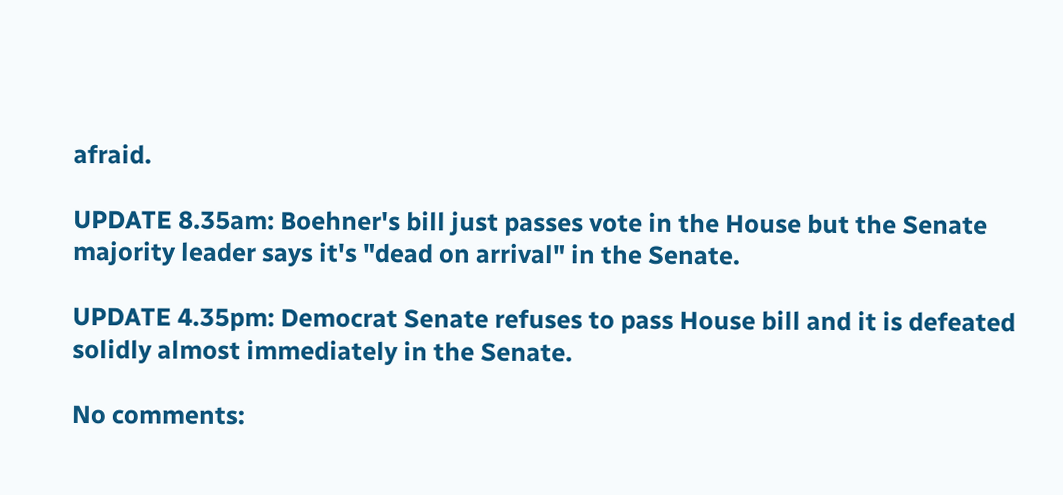afraid.

UPDATE 8.35am: Boehner's bill just passes vote in the House but the Senate majority leader says it's "dead on arrival" in the Senate.

UPDATE 4.35pm: Democrat Senate refuses to pass House bill and it is defeated solidly almost immediately in the Senate.

No comments: